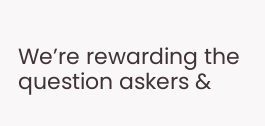We’re rewarding the question askers &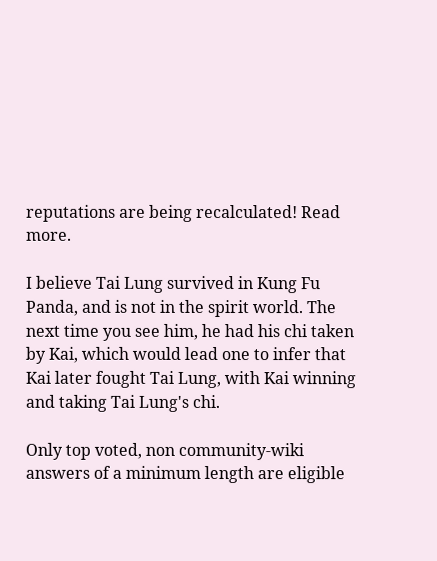reputations are being recalculated! Read more.

I believe Tai Lung survived in Kung Fu Panda, and is not in the spirit world. The next time you see him, he had his chi taken by Kai, which would lead one to infer that Kai later fought Tai Lung, with Kai winning and taking Tai Lung's chi.

Only top voted, non community-wiki answers of a minimum length are eligible